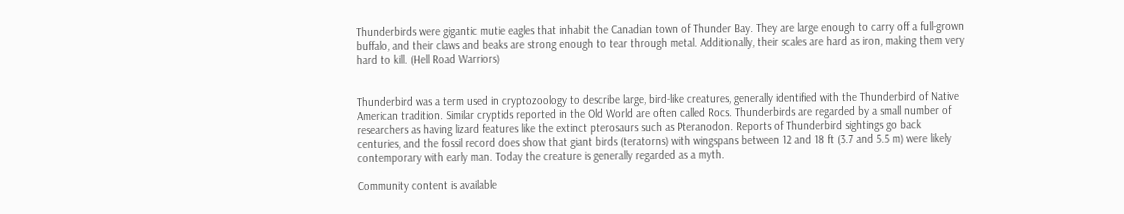Thunderbirds were gigantic mutie eagles that inhabit the Canadian town of Thunder Bay. They are large enough to carry off a full-grown buffalo, and their claws and beaks are strong enough to tear through metal. Additionally, their scales are hard as iron, making them very hard to kill. (Hell Road Warriors)


Thunderbird was a term used in cryptozoology to describe large, bird-like creatures, generally identified with the Thunderbird of Native American tradition. Similar cryptids reported in the Old World are often called Rocs. Thunderbirds are regarded by a small number of researchers as having lizard features like the extinct pterosaurs such as Pteranodon. Reports of Thunderbird sightings go back centuries, and the fossil record does show that giant birds (teratorns) with wingspans between 12 and 18 ft (3.7 and 5.5 m) were likely contemporary with early man. Today the creature is generally regarded as a myth.

Community content is available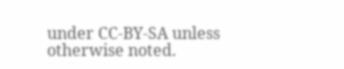under CC-BY-SA unless otherwise noted.